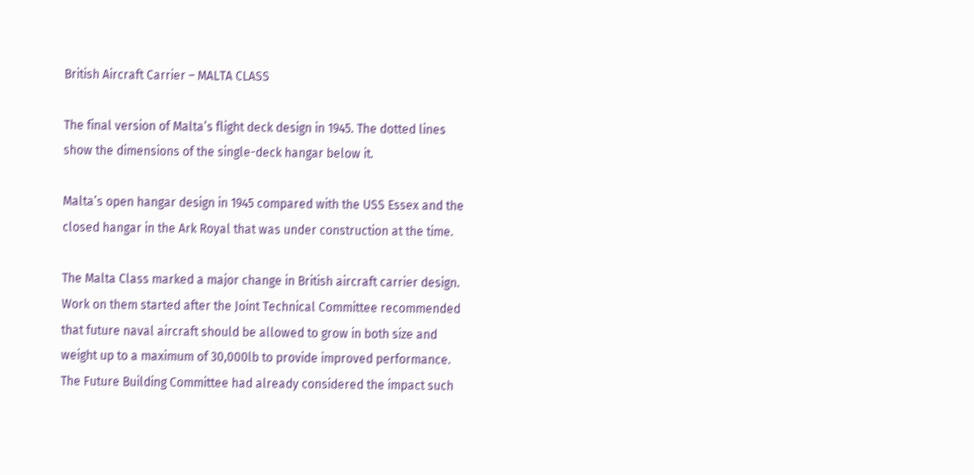British Aircraft Carrier – MALTA CLASS

The final version of Malta’s flight deck design in 1945. The dotted lines show the dimensions of the single-deck hangar below it.

Malta’s open hangar design in 1945 compared with the USS Essex and the closed hangar in the Ark Royal that was under construction at the time.

The Malta Class marked a major change in British aircraft carrier design. Work on them started after the Joint Technical Committee recommended that future naval aircraft should be allowed to grow in both size and weight up to a maximum of 30,000lb to provide improved performance. The Future Building Committee had already considered the impact such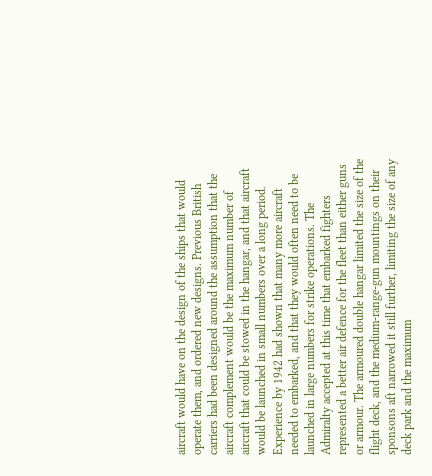aircraft would have on the design of the ships that would operate them, and ordered new designs. Previous British carriers had been designed around the assumption that the aircraft complement would be the maximum number of aircraft that could be stowed in the hangar, and that aircraft would be launched in small numbers over a long period. Experience by 1942 had shown that many more aircraft needed to embarked, and that they would often need to be launched in large numbers for strike operations. The Admiralty accepted at this time that embarked fighters represented a better air defence for the fleet than either guns or armour. The armoured double hangar limited the size of the flight deck, and the medium-range-gun mountings on their sponsons aft narrowed it still further, limiting the size of any deck park and the maximum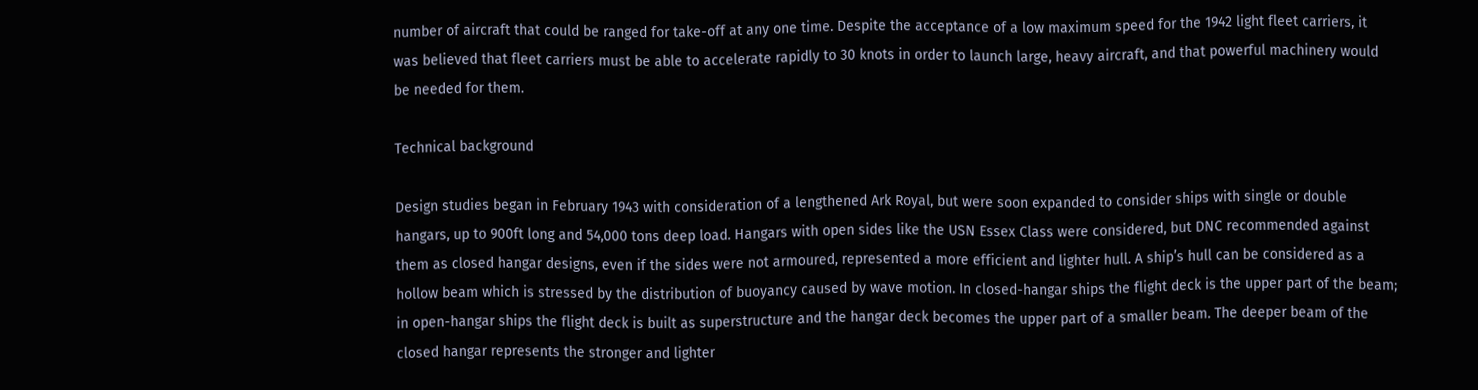number of aircraft that could be ranged for take-off at any one time. Despite the acceptance of a low maximum speed for the 1942 light fleet carriers, it was believed that fleet carriers must be able to accelerate rapidly to 30 knots in order to launch large, heavy aircraft, and that powerful machinery would be needed for them.

Technical background

Design studies began in February 1943 with consideration of a lengthened Ark Royal, but were soon expanded to consider ships with single or double hangars, up to 900ft long and 54,000 tons deep load. Hangars with open sides like the USN Essex Class were considered, but DNC recommended against them as closed hangar designs, even if the sides were not armoured, represented a more efficient and lighter hull. A ship’s hull can be considered as a hollow beam which is stressed by the distribution of buoyancy caused by wave motion. In closed-hangar ships the flight deck is the upper part of the beam; in open-hangar ships the flight deck is built as superstructure and the hangar deck becomes the upper part of a smaller beam. The deeper beam of the closed hangar represents the stronger and lighter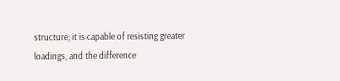structure; it is capable of resisting greater loadings, and the difference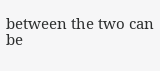between the two can be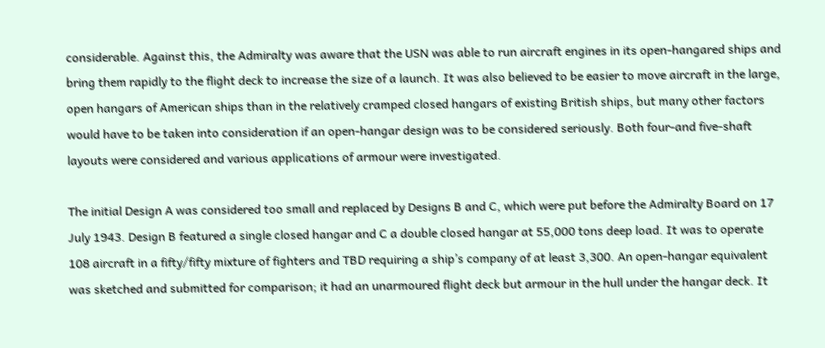considerable. Against this, the Admiralty was aware that the USN was able to run aircraft engines in its open-hangared ships and bring them rapidly to the flight deck to increase the size of a launch. It was also believed to be easier to move aircraft in the large, open hangars of American ships than in the relatively cramped closed hangars of existing British ships, but many other factors would have to be taken into consideration if an open-hangar design was to be considered seriously. Both four-and five-shaft layouts were considered and various applications of armour were investigated.

The initial Design A was considered too small and replaced by Designs B and C, which were put before the Admiralty Board on 17 July 1943. Design B featured a single closed hangar and C a double closed hangar at 55,000 tons deep load. It was to operate 108 aircraft in a fifty/fifty mixture of fighters and TBD requiring a ship’s company of at least 3,300. An open-hangar equivalent was sketched and submitted for comparison; it had an unarmoured flight deck but armour in the hull under the hangar deck. It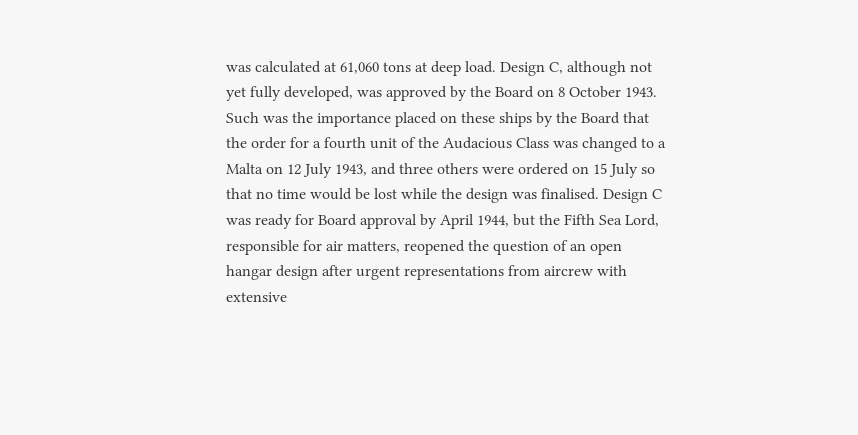was calculated at 61,060 tons at deep load. Design C, although not yet fully developed, was approved by the Board on 8 October 1943. Such was the importance placed on these ships by the Board that the order for a fourth unit of the Audacious Class was changed to a Malta on 12 July 1943, and three others were ordered on 15 July so that no time would be lost while the design was finalised. Design C was ready for Board approval by April 1944, but the Fifth Sea Lord, responsible for air matters, reopened the question of an open hangar design after urgent representations from aircrew with extensive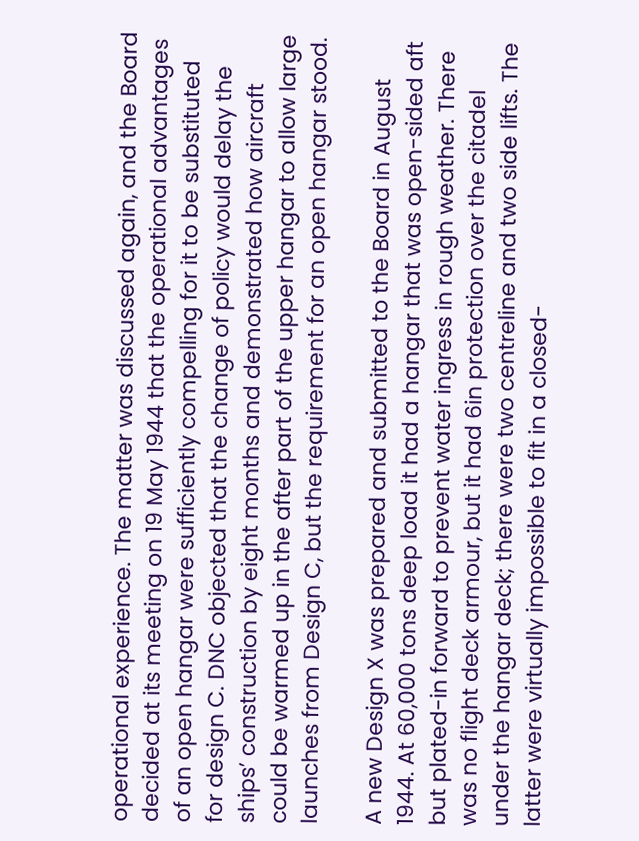operational experience. The matter was discussed again, and the Board decided at its meeting on 19 May 1944 that the operational advantages of an open hangar were sufficiently compelling for it to be substituted for design C. DNC objected that the change of policy would delay the ships’ construction by eight months and demonstrated how aircraft could be warmed up in the after part of the upper hangar to allow large launches from Design C, but the requirement for an open hangar stood.

A new Design X was prepared and submitted to the Board in August 1944. At 60,000 tons deep load it had a hangar that was open-sided aft but plated-in forward to prevent water ingress in rough weather. There was no flight deck armour, but it had 6in protection over the citadel under the hangar deck; there were two centreline and two side lifts. The latter were virtually impossible to fit in a closed-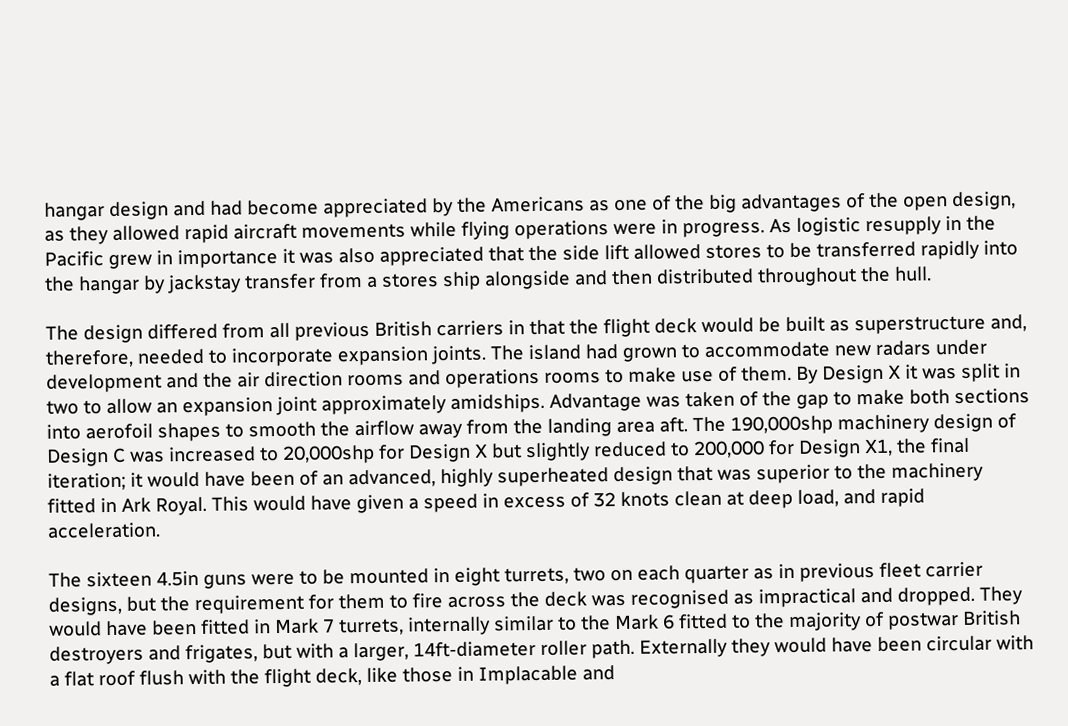hangar design and had become appreciated by the Americans as one of the big advantages of the open design, as they allowed rapid aircraft movements while flying operations were in progress. As logistic resupply in the Pacific grew in importance it was also appreciated that the side lift allowed stores to be transferred rapidly into the hangar by jackstay transfer from a stores ship alongside and then distributed throughout the hull.

The design differed from all previous British carriers in that the flight deck would be built as superstructure and, therefore, needed to incorporate expansion joints. The island had grown to accommodate new radars under development and the air direction rooms and operations rooms to make use of them. By Design X it was split in two to allow an expansion joint approximately amidships. Advantage was taken of the gap to make both sections into aerofoil shapes to smooth the airflow away from the landing area aft. The 190,000shp machinery design of Design C was increased to 20,000shp for Design X but slightly reduced to 200,000 for Design X1, the final iteration; it would have been of an advanced, highly superheated design that was superior to the machinery fitted in Ark Royal. This would have given a speed in excess of 32 knots clean at deep load, and rapid acceleration.

The sixteen 4.5in guns were to be mounted in eight turrets, two on each quarter as in previous fleet carrier designs, but the requirement for them to fire across the deck was recognised as impractical and dropped. They would have been fitted in Mark 7 turrets, internally similar to the Mark 6 fitted to the majority of postwar British destroyers and frigates, but with a larger, 14ft-diameter roller path. Externally they would have been circular with a flat roof flush with the flight deck, like those in Implacable and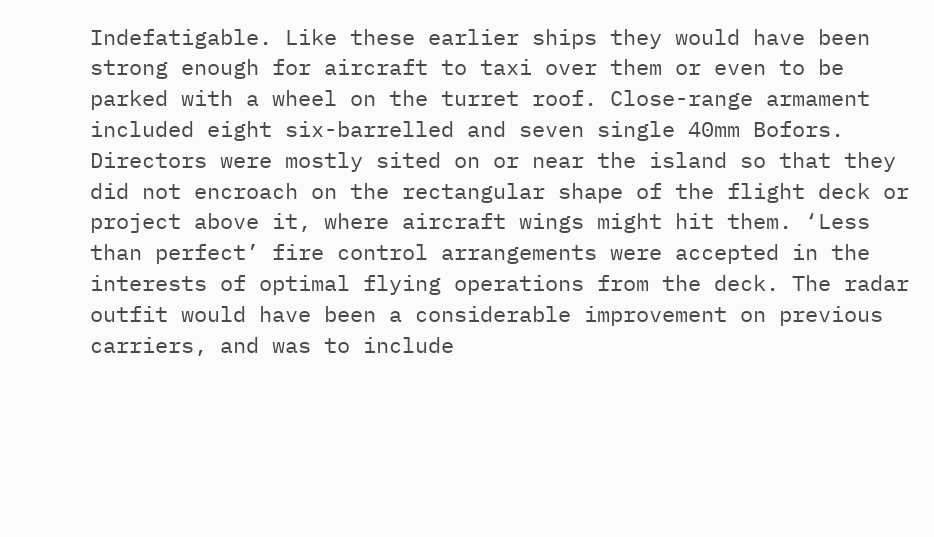Indefatigable. Like these earlier ships they would have been strong enough for aircraft to taxi over them or even to be parked with a wheel on the turret roof. Close-range armament included eight six-barrelled and seven single 40mm Bofors. Directors were mostly sited on or near the island so that they did not encroach on the rectangular shape of the flight deck or project above it, where aircraft wings might hit them. ‘Less than perfect’ fire control arrangements were accepted in the interests of optimal flying operations from the deck. The radar outfit would have been a considerable improvement on previous carriers, and was to include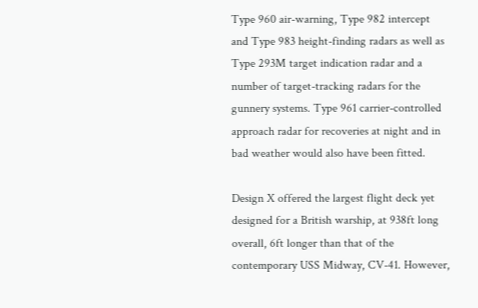Type 960 air-warning, Type 982 intercept and Type 983 height-finding radars as well as Type 293M target indication radar and a number of target-tracking radars for the gunnery systems. Type 961 carrier-controlled approach radar for recoveries at night and in bad weather would also have been fitted.

Design X offered the largest flight deck yet designed for a British warship, at 938ft long overall, 6ft longer than that of the contemporary USS Midway, CV-41. However,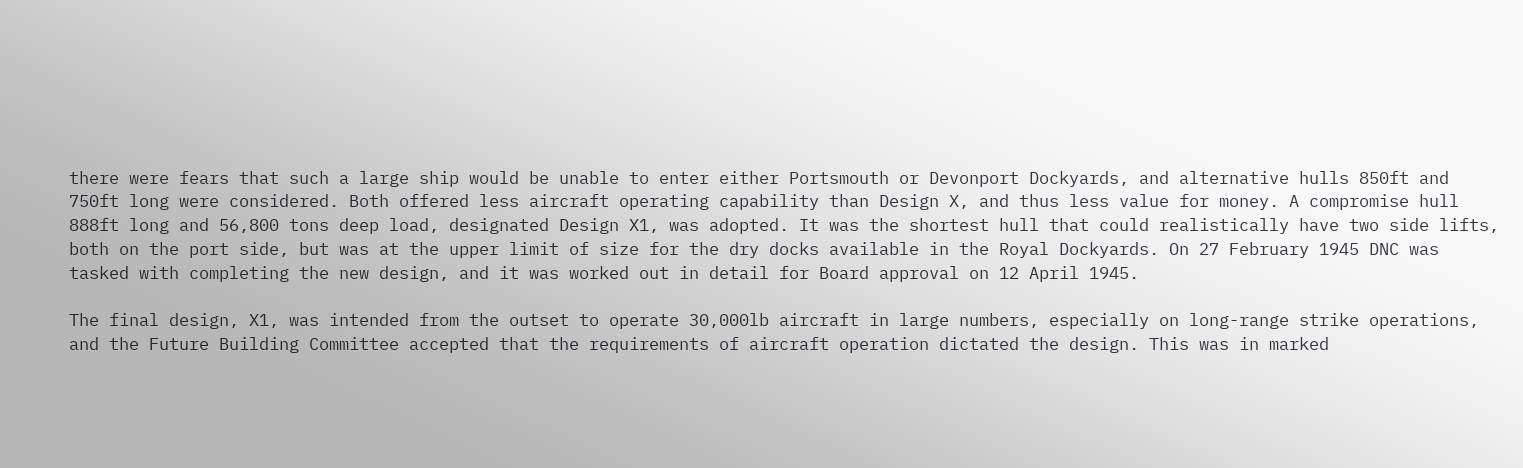there were fears that such a large ship would be unable to enter either Portsmouth or Devonport Dockyards, and alternative hulls 850ft and 750ft long were considered. Both offered less aircraft operating capability than Design X, and thus less value for money. A compromise hull 888ft long and 56,800 tons deep load, designated Design X1, was adopted. It was the shortest hull that could realistically have two side lifts, both on the port side, but was at the upper limit of size for the dry docks available in the Royal Dockyards. On 27 February 1945 DNC was tasked with completing the new design, and it was worked out in detail for Board approval on 12 April 1945.

The final design, X1, was intended from the outset to operate 30,000lb aircraft in large numbers, especially on long-range strike operations, and the Future Building Committee accepted that the requirements of aircraft operation dictated the design. This was in marked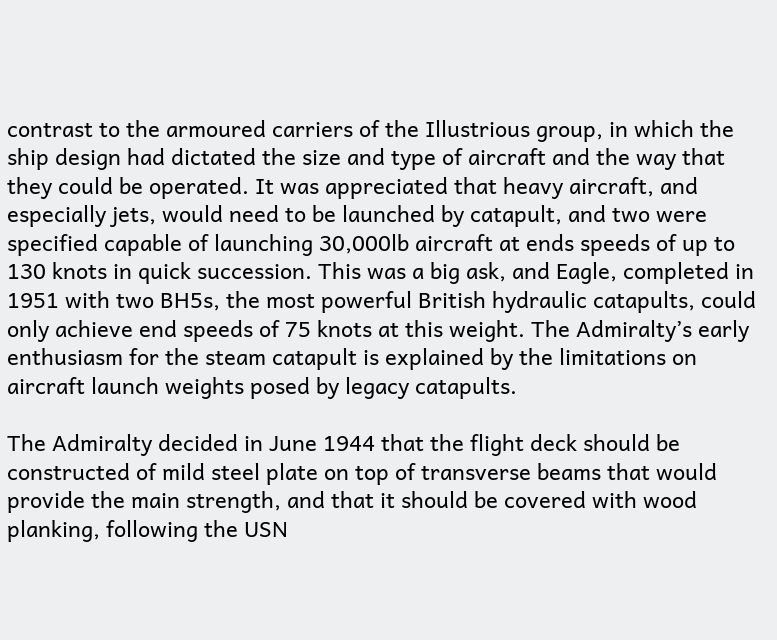contrast to the armoured carriers of the Illustrious group, in which the ship design had dictated the size and type of aircraft and the way that they could be operated. It was appreciated that heavy aircraft, and especially jets, would need to be launched by catapult, and two were specified capable of launching 30,000lb aircraft at ends speeds of up to 130 knots in quick succession. This was a big ask, and Eagle, completed in 1951 with two BH5s, the most powerful British hydraulic catapults, could only achieve end speeds of 75 knots at this weight. The Admiralty’s early enthusiasm for the steam catapult is explained by the limitations on aircraft launch weights posed by legacy catapults.

The Admiralty decided in June 1944 that the flight deck should be constructed of mild steel plate on top of transverse beams that would provide the main strength, and that it should be covered with wood planking, following the USN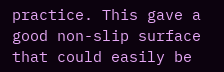practice. This gave a good non-slip surface that could easily be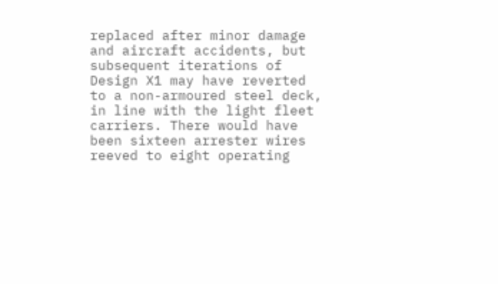replaced after minor damage and aircraft accidents, but subsequent iterations of Design X1 may have reverted to a non-armoured steel deck, in line with the light fleet carriers. There would have been sixteen arrester wires reeved to eight operating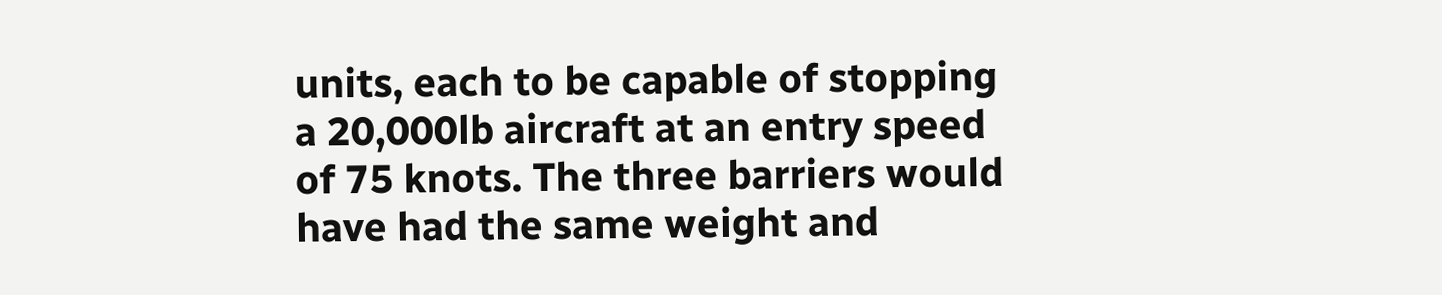units, each to be capable of stopping a 20,000lb aircraft at an entry speed of 75 knots. The three barriers would have had the same weight and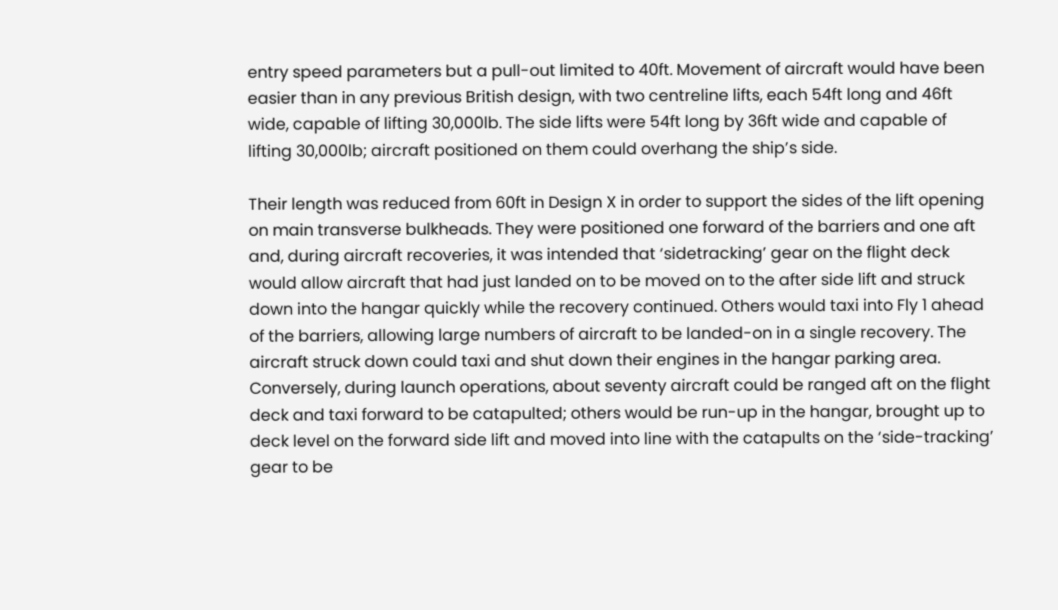entry speed parameters but a pull-out limited to 40ft. Movement of aircraft would have been easier than in any previous British design, with two centreline lifts, each 54ft long and 46ft wide, capable of lifting 30,000lb. The side lifts were 54ft long by 36ft wide and capable of lifting 30,000lb; aircraft positioned on them could overhang the ship’s side.

Their length was reduced from 60ft in Design X in order to support the sides of the lift opening on main transverse bulkheads. They were positioned one forward of the barriers and one aft and, during aircraft recoveries, it was intended that ‘sidetracking’ gear on the flight deck would allow aircraft that had just landed on to be moved on to the after side lift and struck down into the hangar quickly while the recovery continued. Others would taxi into Fly 1 ahead of the barriers, allowing large numbers of aircraft to be landed-on in a single recovery. The aircraft struck down could taxi and shut down their engines in the hangar parking area. Conversely, during launch operations, about seventy aircraft could be ranged aft on the flight deck and taxi forward to be catapulted; others would be run-up in the hangar, brought up to deck level on the forward side lift and moved into line with the catapults on the ‘side-tracking’ gear to be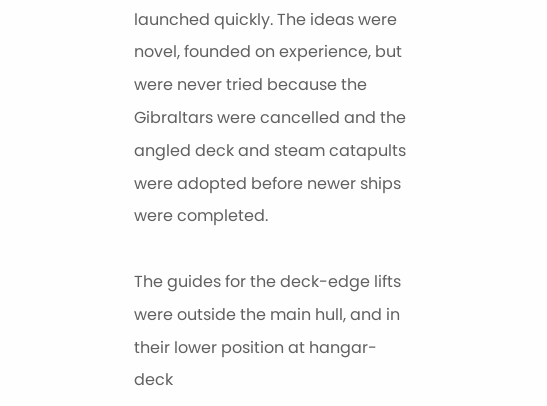launched quickly. The ideas were novel, founded on experience, but were never tried because the Gibraltars were cancelled and the angled deck and steam catapults were adopted before newer ships were completed.

The guides for the deck-edge lifts were outside the main hull, and in their lower position at hangar-deck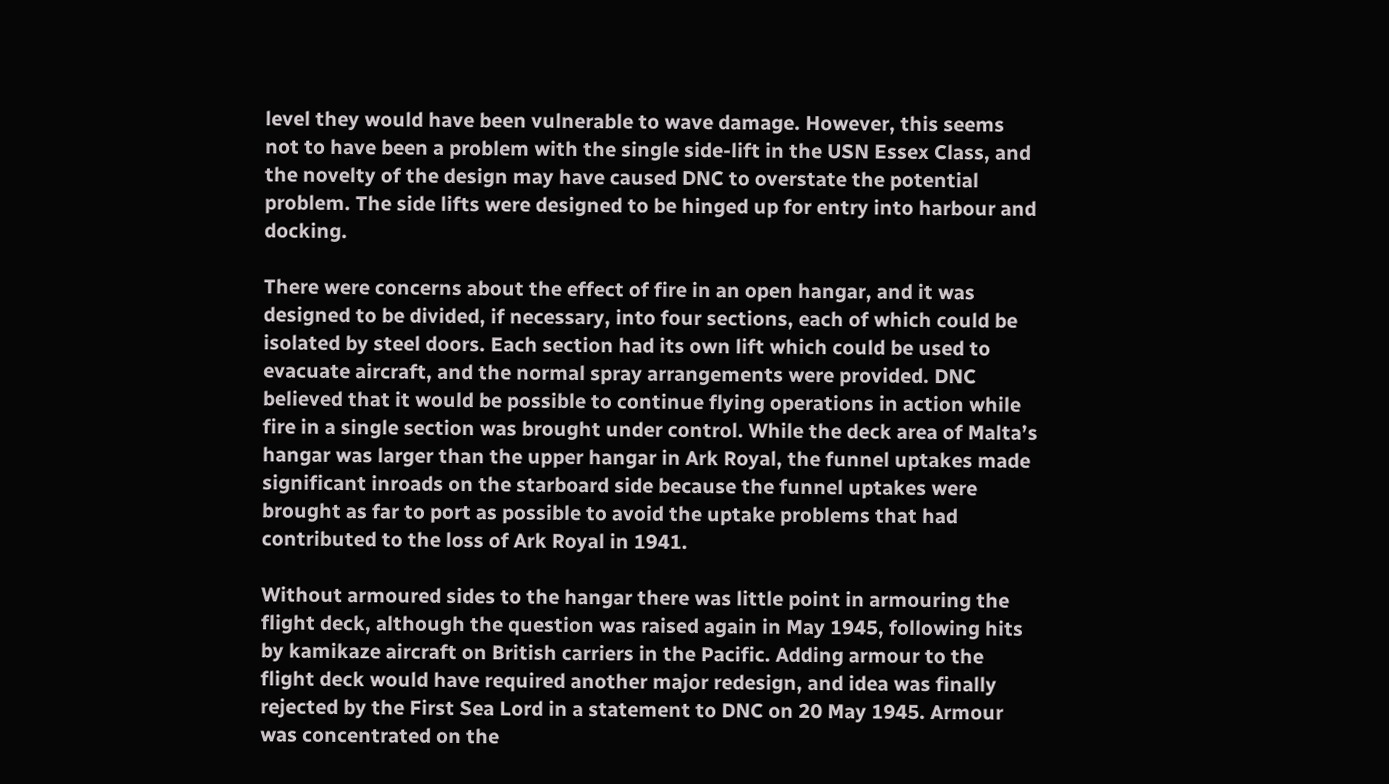level they would have been vulnerable to wave damage. However, this seems not to have been a problem with the single side-lift in the USN Essex Class, and the novelty of the design may have caused DNC to overstate the potential problem. The side lifts were designed to be hinged up for entry into harbour and docking.

There were concerns about the effect of fire in an open hangar, and it was designed to be divided, if necessary, into four sections, each of which could be isolated by steel doors. Each section had its own lift which could be used to evacuate aircraft, and the normal spray arrangements were provided. DNC believed that it would be possible to continue flying operations in action while fire in a single section was brought under control. While the deck area of Malta’s hangar was larger than the upper hangar in Ark Royal, the funnel uptakes made significant inroads on the starboard side because the funnel uptakes were brought as far to port as possible to avoid the uptake problems that had contributed to the loss of Ark Royal in 1941.

Without armoured sides to the hangar there was little point in armouring the flight deck, although the question was raised again in May 1945, following hits by kamikaze aircraft on British carriers in the Pacific. Adding armour to the flight deck would have required another major redesign, and idea was finally rejected by the First Sea Lord in a statement to DNC on 20 May 1945. Armour was concentrated on the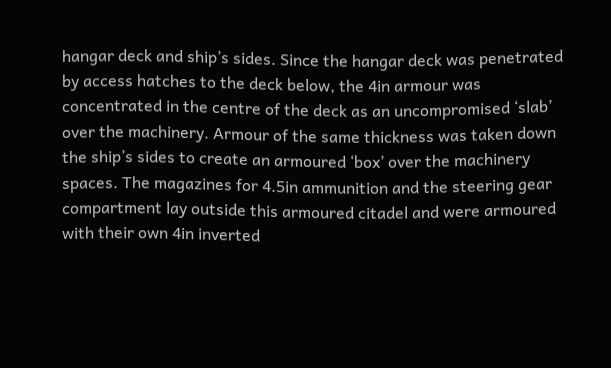hangar deck and ship’s sides. Since the hangar deck was penetrated by access hatches to the deck below, the 4in armour was concentrated in the centre of the deck as an uncompromised ‘slab’ over the machinery. Armour of the same thickness was taken down the ship’s sides to create an armoured ‘box’ over the machinery spaces. The magazines for 4.5in ammunition and the steering gear compartment lay outside this armoured citadel and were armoured with their own 4in inverted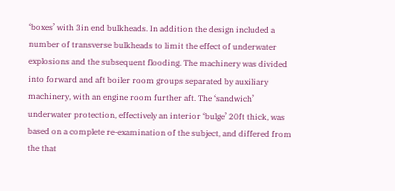‘boxes’ with 3in end bulkheads. In addition the design included a number of transverse bulkheads to limit the effect of underwater explosions and the subsequent flooding. The machinery was divided into forward and aft boiler room groups separated by auxiliary machinery, with an engine room further aft. The ‘sandwich’ underwater protection, effectively an interior ‘bulge’ 20ft thick, was based on a complete re-examination of the subject, and differed from the that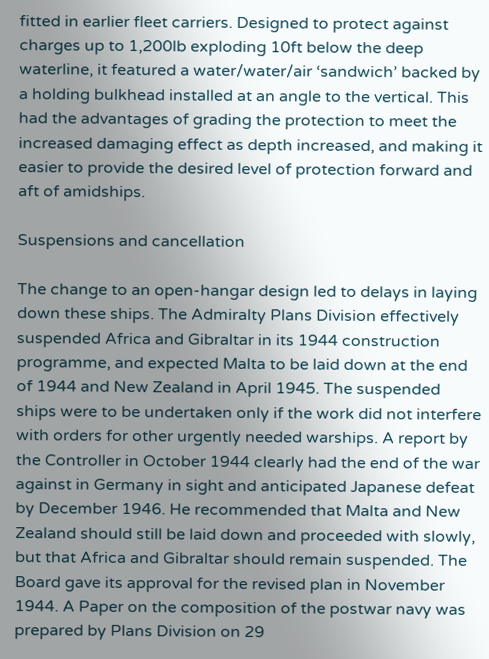fitted in earlier fleet carriers. Designed to protect against charges up to 1,200lb exploding 10ft below the deep waterline, it featured a water/water/air ‘sandwich’ backed by a holding bulkhead installed at an angle to the vertical. This had the advantages of grading the protection to meet the increased damaging effect as depth increased, and making it easier to provide the desired level of protection forward and aft of amidships.

Suspensions and cancellation

The change to an open-hangar design led to delays in laying down these ships. The Admiralty Plans Division effectively suspended Africa and Gibraltar in its 1944 construction programme, and expected Malta to be laid down at the end of 1944 and New Zealand in April 1945. The suspended ships were to be undertaken only if the work did not interfere with orders for other urgently needed warships. A report by the Controller in October 1944 clearly had the end of the war against in Germany in sight and anticipated Japanese defeat by December 1946. He recommended that Malta and New Zealand should still be laid down and proceeded with slowly, but that Africa and Gibraltar should remain suspended. The Board gave its approval for the revised plan in November 1944. A Paper on the composition of the postwar navy was prepared by Plans Division on 29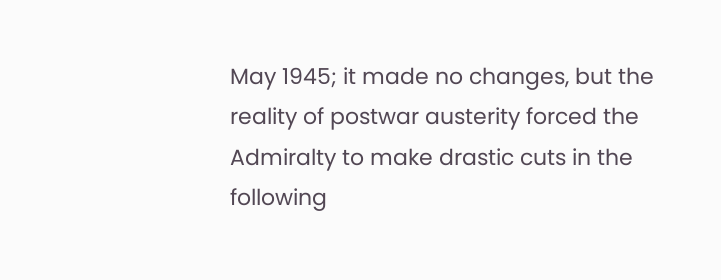May 1945; it made no changes, but the reality of postwar austerity forced the Admiralty to make drastic cuts in the following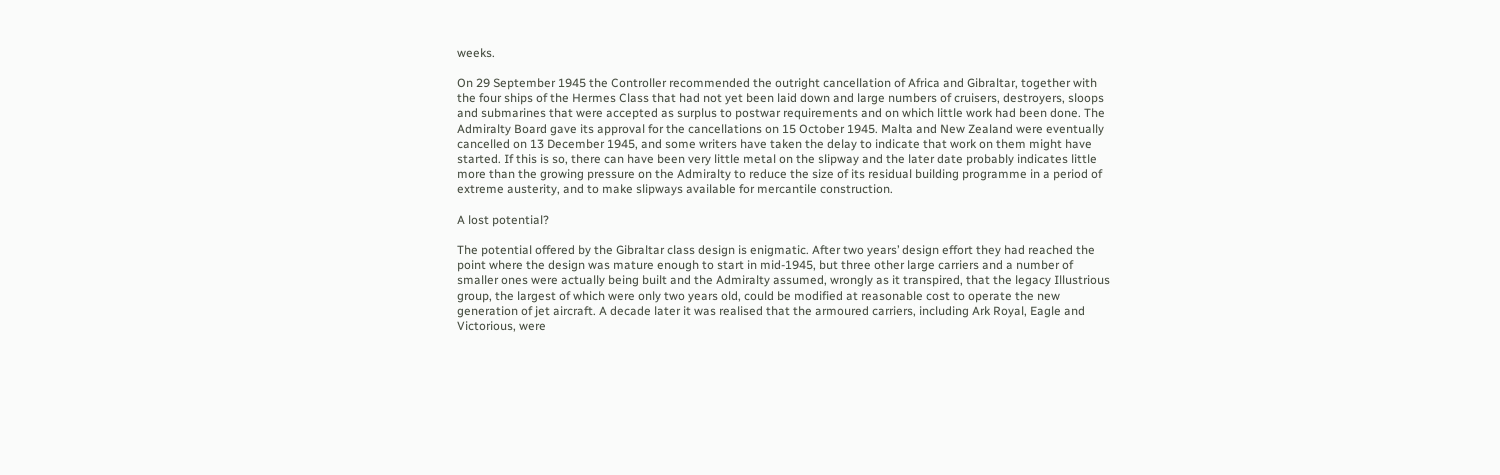weeks.

On 29 September 1945 the Controller recommended the outright cancellation of Africa and Gibraltar, together with the four ships of the Hermes Class that had not yet been laid down and large numbers of cruisers, destroyers, sloops and submarines that were accepted as surplus to postwar requirements and on which little work had been done. The Admiralty Board gave its approval for the cancellations on 15 October 1945. Malta and New Zealand were eventually cancelled on 13 December 1945, and some writers have taken the delay to indicate that work on them might have started. If this is so, there can have been very little metal on the slipway and the later date probably indicates little more than the growing pressure on the Admiralty to reduce the size of its residual building programme in a period of extreme austerity, and to make slipways available for mercantile construction.

A lost potential?

The potential offered by the Gibraltar class design is enigmatic. After two years’ design effort they had reached the point where the design was mature enough to start in mid-1945, but three other large carriers and a number of smaller ones were actually being built and the Admiralty assumed, wrongly as it transpired, that the legacy Illustrious group, the largest of which were only two years old, could be modified at reasonable cost to operate the new generation of jet aircraft. A decade later it was realised that the armoured carriers, including Ark Royal, Eagle and Victorious, were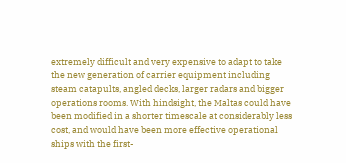extremely difficult and very expensive to adapt to take the new generation of carrier equipment including steam catapults, angled decks, larger radars and bigger operations rooms. With hindsight, the Maltas could have been modified in a shorter timescale at considerably less cost, and would have been more effective operational ships with the first-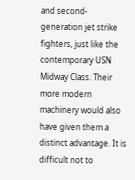and second-generation jet strike fighters, just like the contemporary USN Midway Class. Their more modern machinery would also have given them a distinct advantage. It is difficult not to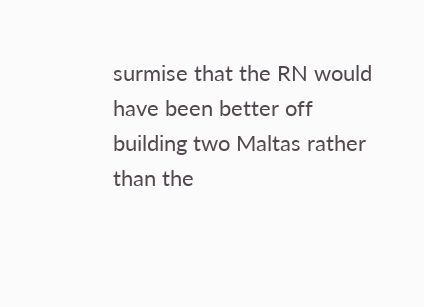surmise that the RN would have been better off building two Maltas rather than the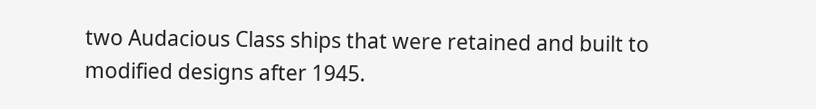two Audacious Class ships that were retained and built to modified designs after 1945.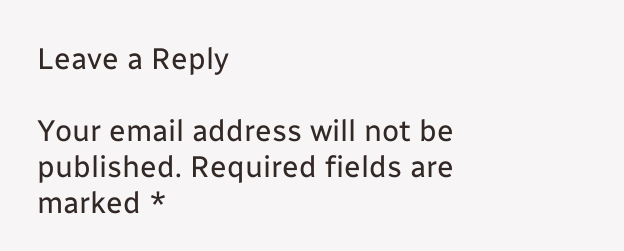Leave a Reply

Your email address will not be published. Required fields are marked *